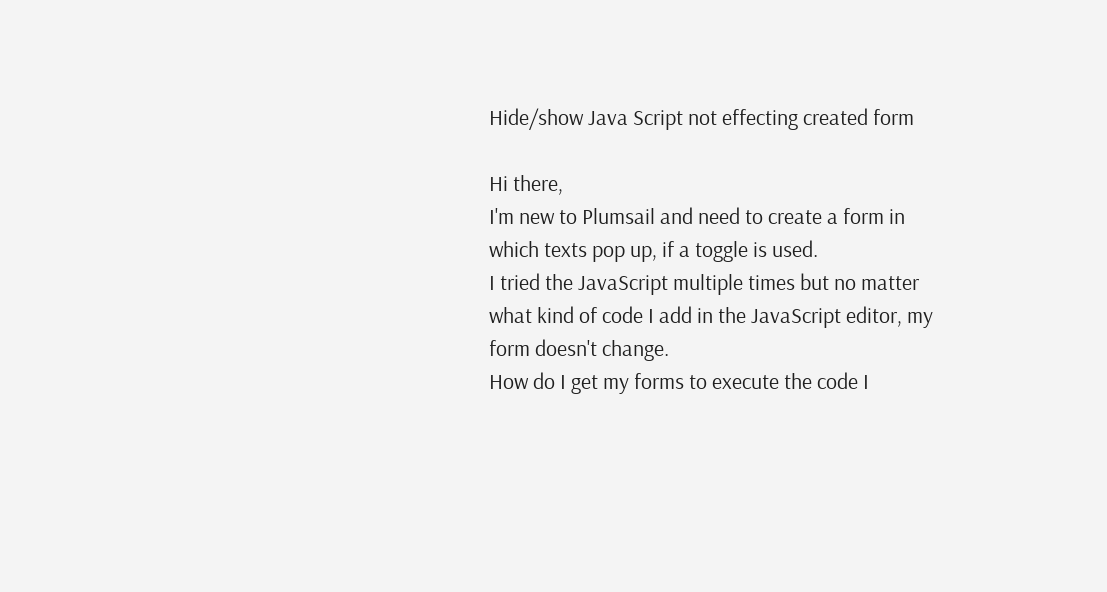Hide/show Java Script not effecting created form

Hi there,
I'm new to Plumsail and need to create a form in which texts pop up, if a toggle is used.
I tried the JavaScript multiple times but no matter what kind of code I add in the JavaScript editor, my form doesn't change.
How do I get my forms to execute the code I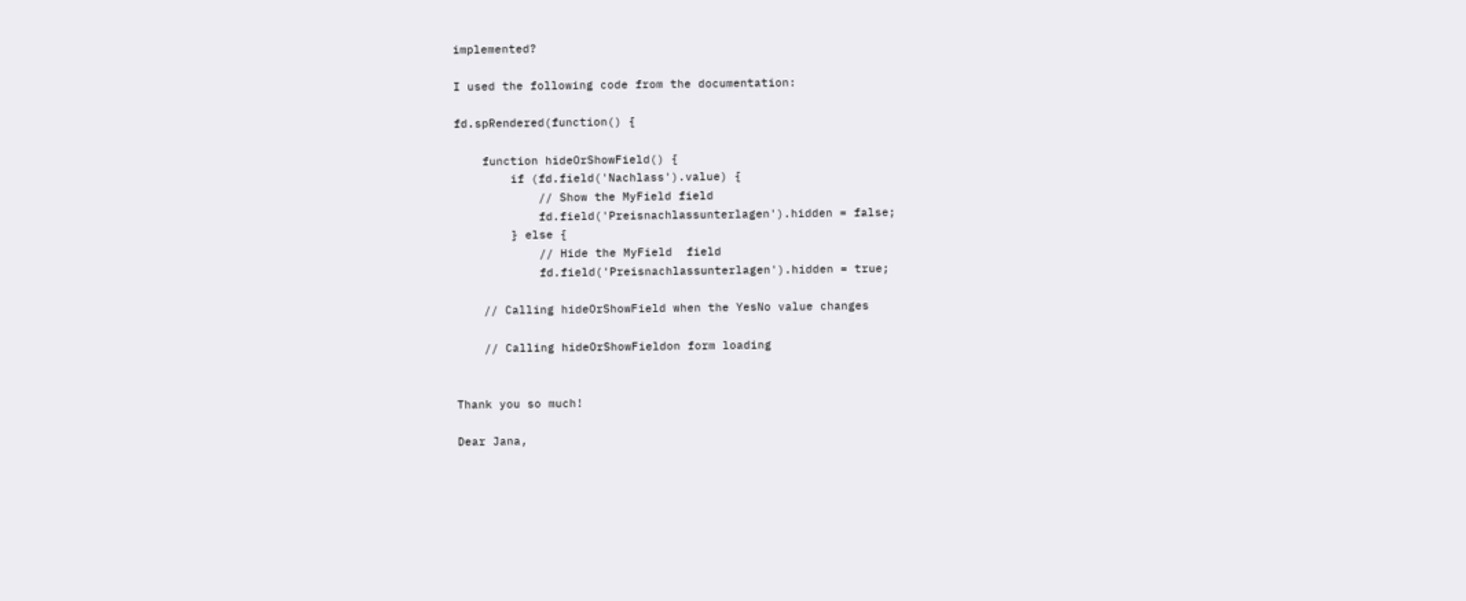implemented?

I used the following code from the documentation:

fd.spRendered(function() {

    function hideOrShowField() {
        if (fd.field('Nachlass').value) {
            // Show the MyField field
            fd.field('Preisnachlassunterlagen').hidden = false;
        } else {
            // Hide the MyField  field
            fd.field('Preisnachlassunterlagen').hidden = true;

    // Calling hideOrShowField when the YesNo value changes

    // Calling hideOrShowFieldon form loading


Thank you so much!

Dear Jana,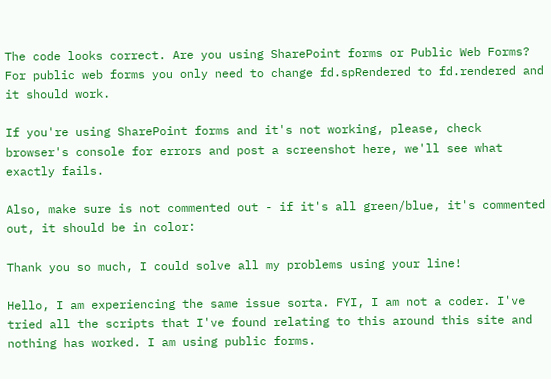The code looks correct. Are you using SharePoint forms or Public Web Forms? For public web forms you only need to change fd.spRendered to fd.rendered and it should work.

If you're using SharePoint forms and it's not working, please, check browser's console for errors and post a screenshot here, we'll see what exactly fails.

Also, make sure is not commented out - if it's all green/blue, it's commented out, it should be in color:

Thank you so much, I could solve all my problems using your line!

Hello, I am experiencing the same issue sorta. FYI, I am not a coder. I've tried all the scripts that I've found relating to this around this site and nothing has worked. I am using public forms.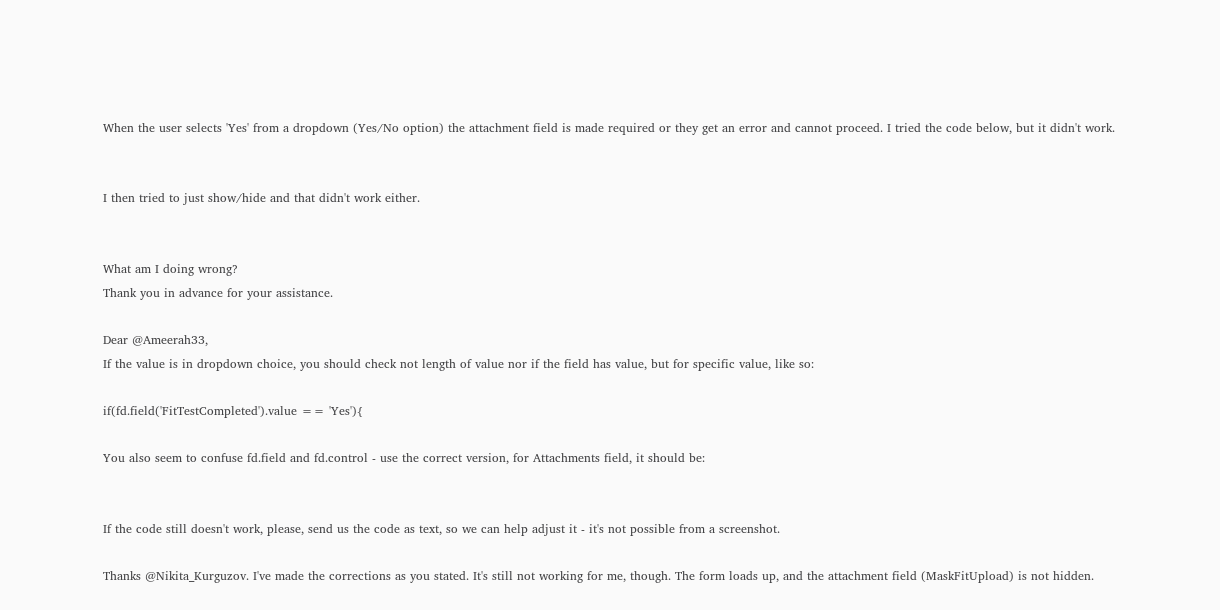When the user selects 'Yes' from a dropdown (Yes/No option) the attachment field is made required or they get an error and cannot proceed. I tried the code below, but it didn't work.


I then tried to just show/hide and that didn't work either.


What am I doing wrong?
Thank you in advance for your assistance.

Dear @Ameerah33,
If the value is in dropdown choice, you should check not length of value nor if the field has value, but for specific value, like so:

if(fd.field('FitTestCompleted').value == 'Yes'){

You also seem to confuse fd.field and fd.control - use the correct version, for Attachments field, it should be:


If the code still doesn't work, please, send us the code as text, so we can help adjust it - it's not possible from a screenshot.

Thanks @Nikita_Kurguzov. I've made the corrections as you stated. It's still not working for me, though. The form loads up, and the attachment field (MaskFitUpload) is not hidden.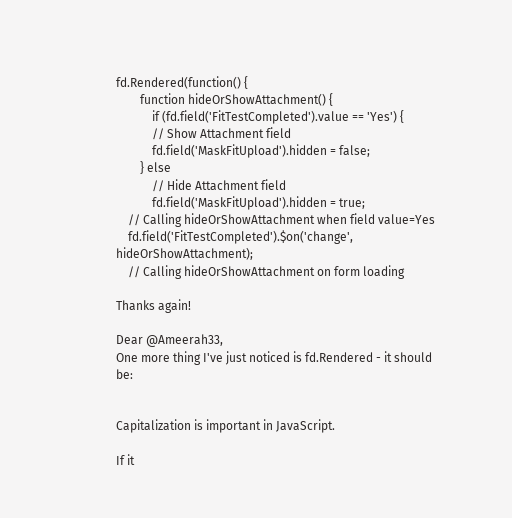fd.Rendered(function() {
        function hideOrShowAttachment() {
            if (fd.field('FitTestCompleted').value == 'Yes') {
            // Show Attachment field
            fd.field('MaskFitUpload').hidden = false;
        } else
            // Hide Attachment field
            fd.field('MaskFitUpload').hidden = true;
    // Calling hideOrShowAttachment when field value=Yes
    fd.field('FitTestCompleted').$on('change', hideOrShowAttachment);
    // Calling hideOrShowAttachment on form loading

Thanks again!

Dear @Ameerah33,
One more thing I've just noticed is fd.Rendered - it should be:


Capitalization is important in JavaScript.

If it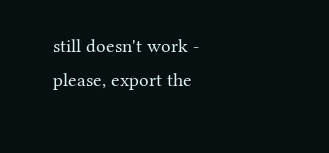still doesn't work - please, export the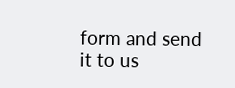form and send it to us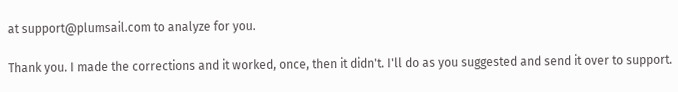at support@plumsail.com to analyze for you.

Thank you. I made the corrections and it worked, once, then it didn't. I'll do as you suggested and send it over to support.